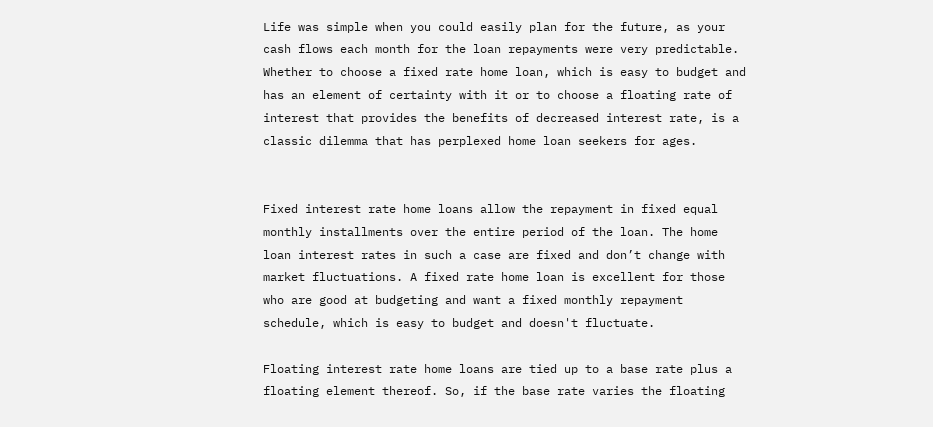Life was simple when you could easily plan for the future, as your cash flows each month for the loan repayments were very predictable. Whether to choose a fixed rate home loan, which is easy to budget and has an element of certainty with it or to choose a floating rate of interest that provides the benefits of decreased interest rate, is a classic dilemma that has perplexed home loan seekers for ages.


Fixed interest rate home loans allow the repayment in fixed equal monthly installments over the entire period of the loan. The home loan interest rates in such a case are fixed and don’t change with market fluctuations. A fixed rate home loan is excellent for those who are good at budgeting and want a fixed monthly repayment schedule, which is easy to budget and doesn't fluctuate.

Floating interest rate home loans are tied up to a base rate plus a floating element thereof. So, if the base rate varies the floating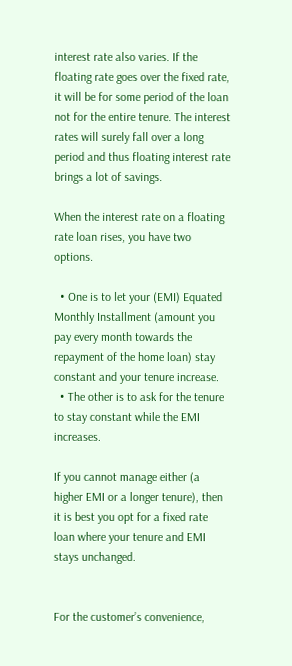interest rate also varies. If the floating rate goes over the fixed rate, it will be for some period of the loan not for the entire tenure. The interest rates will surely fall over a long period and thus floating interest rate brings a lot of savings.

When the interest rate on a floating rate loan rises, you have two options.

  • One is to let your (EMI) Equated Monthly Installment (amount you pay every month towards the repayment of the home loan) stay constant and your tenure increase.
  • The other is to ask for the tenure to stay constant while the EMI increases.

If you cannot manage either (a higher EMI or a longer tenure), then it is best you opt for a fixed rate loan where your tenure and EMI stays unchanged.


For the customer’s convenience,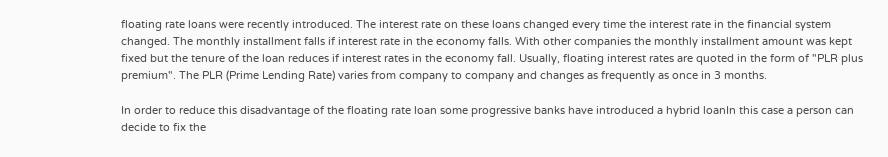floating rate loans were recently introduced. The interest rate on these loans changed every time the interest rate in the financial system changed. The monthly installment falls if interest rate in the economy falls. With other companies the monthly installment amount was kept fixed but the tenure of the loan reduces if interest rates in the economy fall. Usually, floating interest rates are quoted in the form of "PLR plus premium". The PLR (Prime Lending Rate) varies from company to company and changes as frequently as once in 3 months.

In order to reduce this disadvantage of the floating rate loan some progressive banks have introduced a hybrid loanIn this case a person can decide to fix the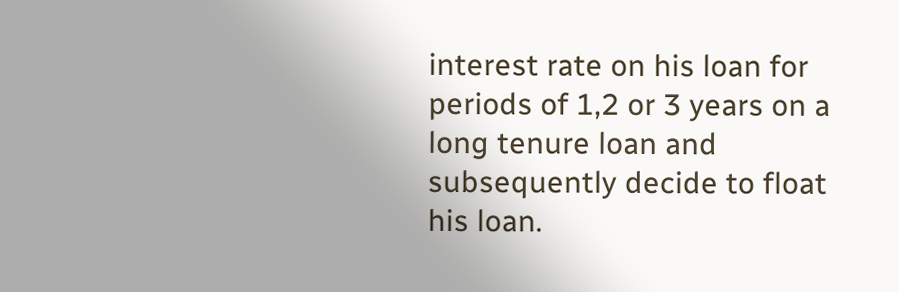interest rate on his loan for periods of 1,2 or 3 years on a long tenure loan and subsequently decide to float his loan.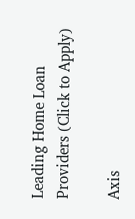Leading Home Loan Providers (Click to Apply)

Axis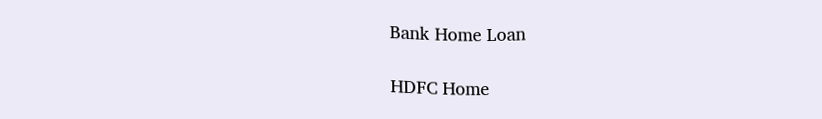Bank Home Loan

HDFC Home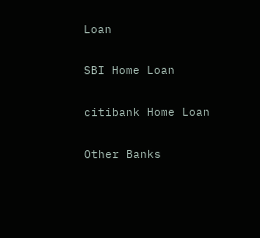Loan

SBI Home Loan

citibank Home Loan

Other Banks